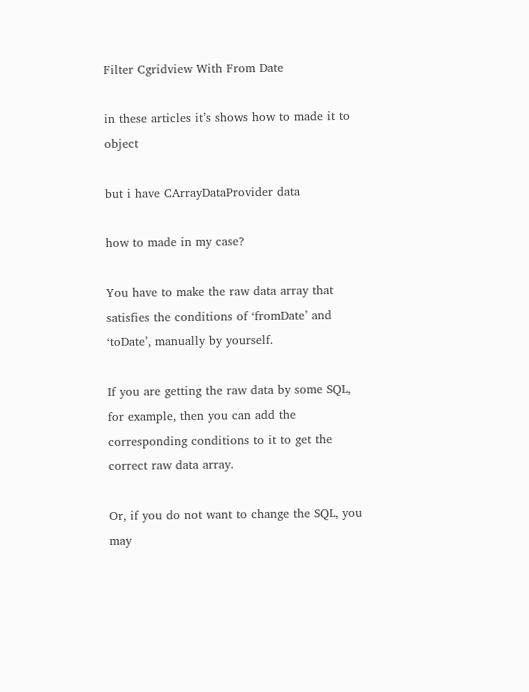Filter Cgridview With From Date

in these articles it’s shows how to made it to object

but i have CArrayDataProvider data

how to made in my case?

You have to make the raw data array that satisfies the conditions of ‘fromDate’ and ‘toDate’, manually by yourself.

If you are getting the raw data by some SQL, for example, then you can add the corresponding conditions to it to get the correct raw data array.

Or, if you do not want to change the SQL, you may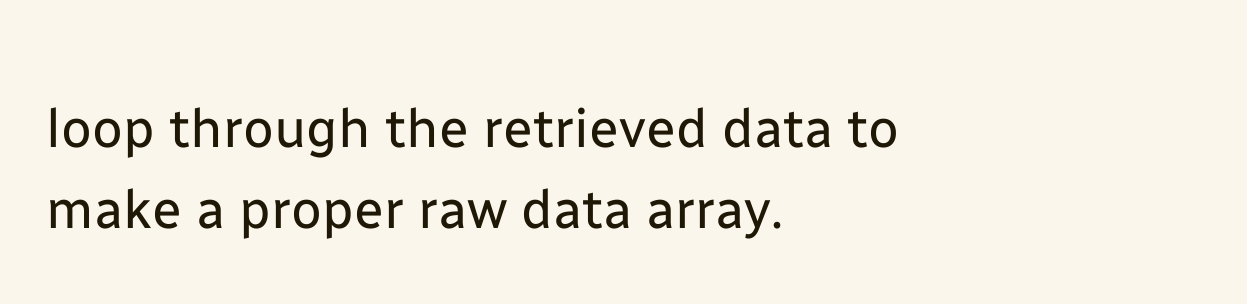loop through the retrieved data to make a proper raw data array.